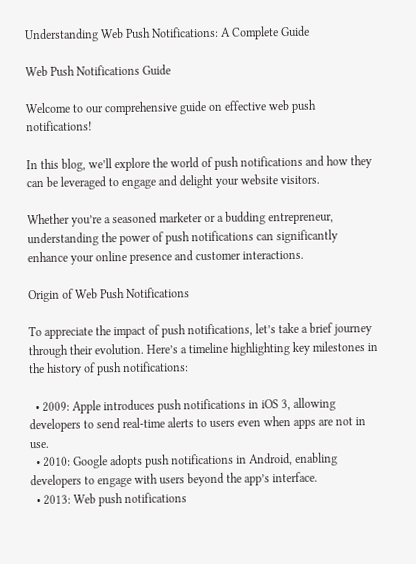Understanding Web Push Notifications: A Complete Guide

Web Push Notifications Guide

Welcome to our comprehensive guide on effective web push notifications!

In this blog, we’ll explore the world of push notifications and how they can be leveraged to engage and delight your website visitors.

Whether you’re a seasoned marketer or a budding entrepreneur, understanding the power of push notifications can significantly enhance your online presence and customer interactions.

Origin of Web Push Notifications

To appreciate the impact of push notifications, let’s take a brief journey through their evolution. Here’s a timeline highlighting key milestones in the history of push notifications:

  • 2009: Apple introduces push notifications in iOS 3, allowing developers to send real-time alerts to users even when apps are not in use.
  • 2010: Google adopts push notifications in Android, enabling developers to engage with users beyond the app’s interface.
  • 2013: Web push notifications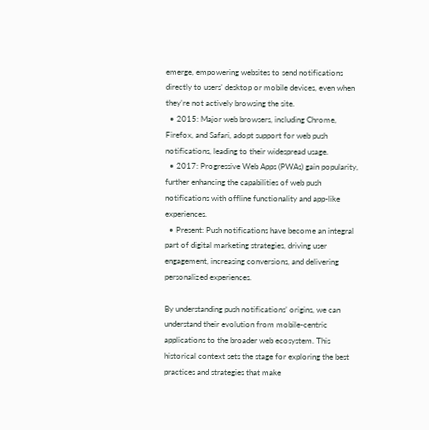emerge, empowering websites to send notifications directly to users’ desktop or mobile devices, even when they’re not actively browsing the site.
  • 2015: Major web browsers, including Chrome, Firefox, and Safari, adopt support for web push notifications, leading to their widespread usage.
  • 2017: Progressive Web Apps (PWAs) gain popularity, further enhancing the capabilities of web push notifications with offline functionality and app-like experiences.
  • Present: Push notifications have become an integral part of digital marketing strategies, driving user engagement, increasing conversions, and delivering personalized experiences.

By understanding push notifications’ origins, we can understand their evolution from mobile-centric applications to the broader web ecosystem. This historical context sets the stage for exploring the best practices and strategies that make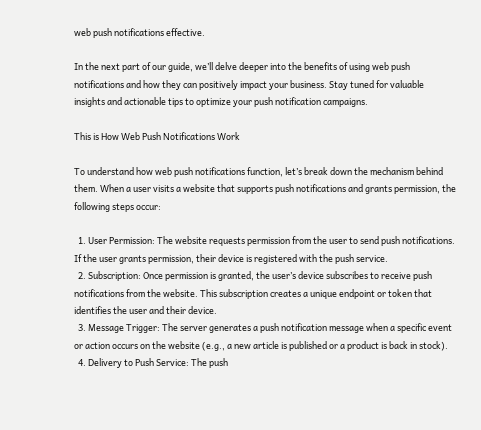web push notifications effective.

In the next part of our guide, we’ll delve deeper into the benefits of using web push notifications and how they can positively impact your business. Stay tuned for valuable insights and actionable tips to optimize your push notification campaigns.

This is How Web Push Notifications Work

To understand how web push notifications function, let’s break down the mechanism behind them. When a user visits a website that supports push notifications and grants permission, the following steps occur:

  1. User Permission: The website requests permission from the user to send push notifications. If the user grants permission, their device is registered with the push service.
  2. Subscription: Once permission is granted, the user’s device subscribes to receive push notifications from the website. This subscription creates a unique endpoint or token that identifies the user and their device.
  3. Message Trigger: The server generates a push notification message when a specific event or action occurs on the website (e.g., a new article is published or a product is back in stock).
  4. Delivery to Push Service: The push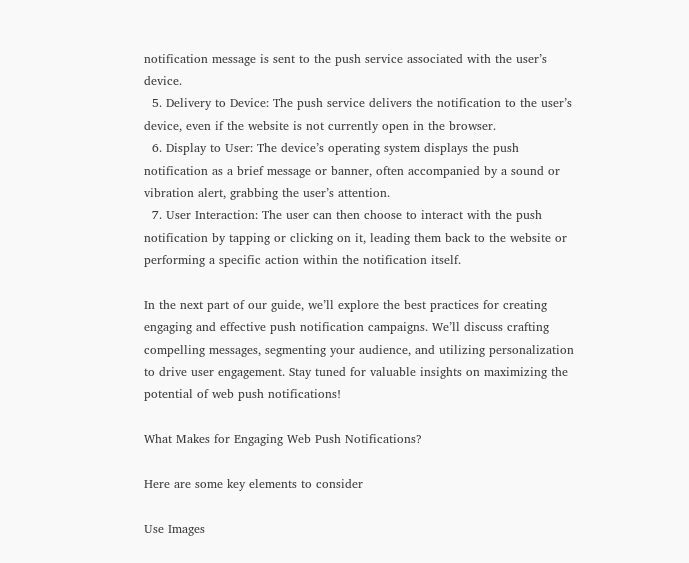notification message is sent to the push service associated with the user’s device.
  5. Delivery to Device: The push service delivers the notification to the user’s device, even if the website is not currently open in the browser.
  6. Display to User: The device’s operating system displays the push notification as a brief message or banner, often accompanied by a sound or vibration alert, grabbing the user’s attention.
  7. User Interaction: The user can then choose to interact with the push notification by tapping or clicking on it, leading them back to the website or performing a specific action within the notification itself.

In the next part of our guide, we’ll explore the best practices for creating engaging and effective push notification campaigns. We’ll discuss crafting compelling messages, segmenting your audience, and utilizing personalization to drive user engagement. Stay tuned for valuable insights on maximizing the potential of web push notifications!

What Makes for Engaging Web Push Notifications?

Here are some key elements to consider

Use Images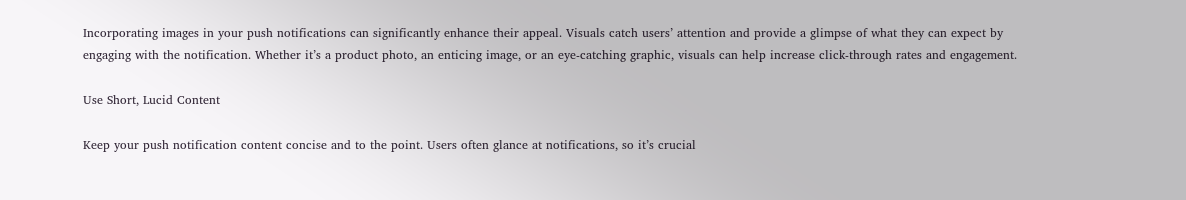Incorporating images in your push notifications can significantly enhance their appeal. Visuals catch users’ attention and provide a glimpse of what they can expect by engaging with the notification. Whether it’s a product photo, an enticing image, or an eye-catching graphic, visuals can help increase click-through rates and engagement.

Use Short, Lucid Content

Keep your push notification content concise and to the point. Users often glance at notifications, so it’s crucial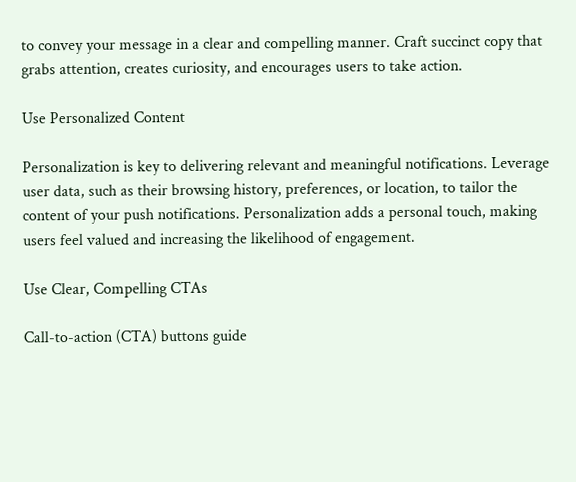to convey your message in a clear and compelling manner. Craft succinct copy that grabs attention, creates curiosity, and encourages users to take action.

Use Personalized Content

Personalization is key to delivering relevant and meaningful notifications. Leverage user data, such as their browsing history, preferences, or location, to tailor the content of your push notifications. Personalization adds a personal touch, making users feel valued and increasing the likelihood of engagement.

Use Clear, Compelling CTAs

Call-to-action (CTA) buttons guide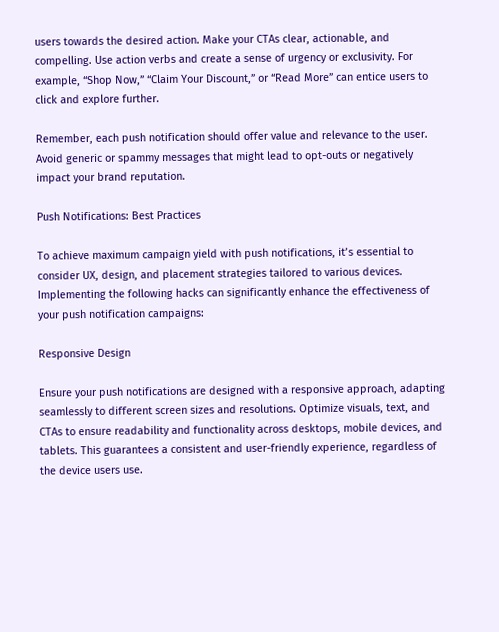users towards the desired action. Make your CTAs clear, actionable, and compelling. Use action verbs and create a sense of urgency or exclusivity. For example, “Shop Now,” “Claim Your Discount,” or “Read More” can entice users to click and explore further.

Remember, each push notification should offer value and relevance to the user. Avoid generic or spammy messages that might lead to opt-outs or negatively impact your brand reputation.

Push Notifications: Best Practices

To achieve maximum campaign yield with push notifications, it’s essential to consider UX, design, and placement strategies tailored to various devices. Implementing the following hacks can significantly enhance the effectiveness of your push notification campaigns:

Responsive Design

Ensure your push notifications are designed with a responsive approach, adapting seamlessly to different screen sizes and resolutions. Optimize visuals, text, and CTAs to ensure readability and functionality across desktops, mobile devices, and tablets. This guarantees a consistent and user-friendly experience, regardless of the device users use.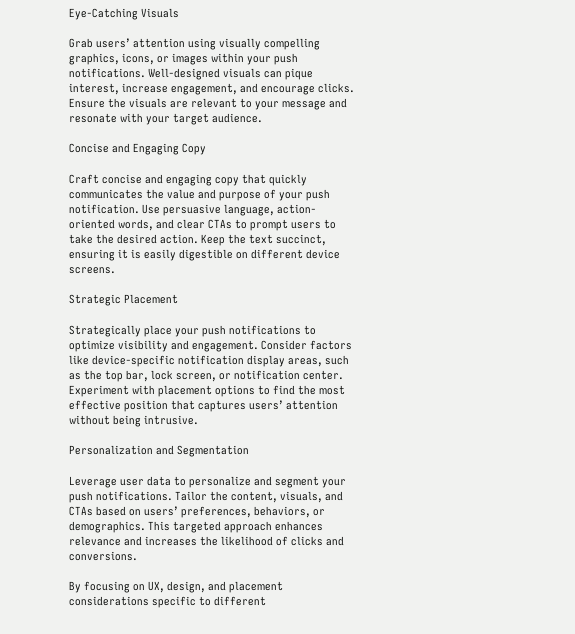Eye-Catching Visuals

Grab users’ attention using visually compelling graphics, icons, or images within your push notifications. Well-designed visuals can pique interest, increase engagement, and encourage clicks. Ensure the visuals are relevant to your message and resonate with your target audience.

Concise and Engaging Copy

Craft concise and engaging copy that quickly communicates the value and purpose of your push notification. Use persuasive language, action-oriented words, and clear CTAs to prompt users to take the desired action. Keep the text succinct, ensuring it is easily digestible on different device screens.

Strategic Placement

Strategically place your push notifications to optimize visibility and engagement. Consider factors like device-specific notification display areas, such as the top bar, lock screen, or notification center. Experiment with placement options to find the most effective position that captures users’ attention without being intrusive.

Personalization and Segmentation

Leverage user data to personalize and segment your push notifications. Tailor the content, visuals, and CTAs based on users’ preferences, behaviors, or demographics. This targeted approach enhances relevance and increases the likelihood of clicks and conversions.

By focusing on UX, design, and placement considerations specific to different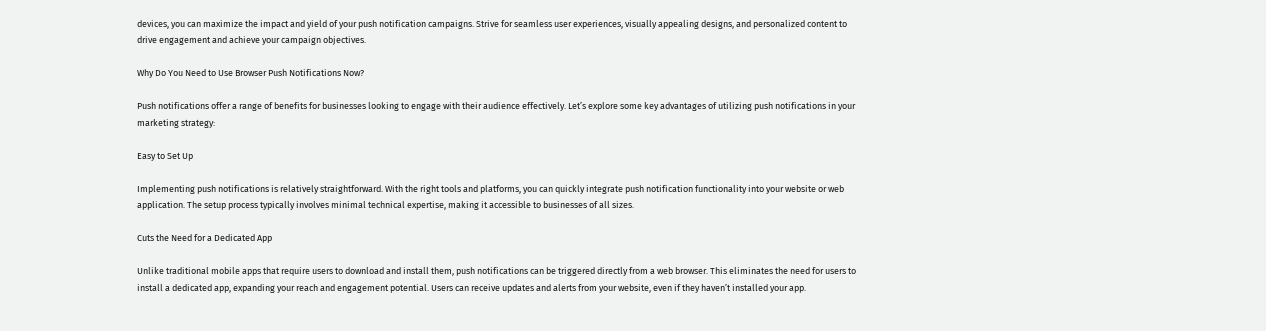devices, you can maximize the impact and yield of your push notification campaigns. Strive for seamless user experiences, visually appealing designs, and personalized content to drive engagement and achieve your campaign objectives.

Why Do You Need to Use Browser Push Notifications Now?

Push notifications offer a range of benefits for businesses looking to engage with their audience effectively. Let’s explore some key advantages of utilizing push notifications in your marketing strategy:

Easy to Set Up

Implementing push notifications is relatively straightforward. With the right tools and platforms, you can quickly integrate push notification functionality into your website or web application. The setup process typically involves minimal technical expertise, making it accessible to businesses of all sizes.

Cuts the Need for a Dedicated App

Unlike traditional mobile apps that require users to download and install them, push notifications can be triggered directly from a web browser. This eliminates the need for users to install a dedicated app, expanding your reach and engagement potential. Users can receive updates and alerts from your website, even if they haven’t installed your app.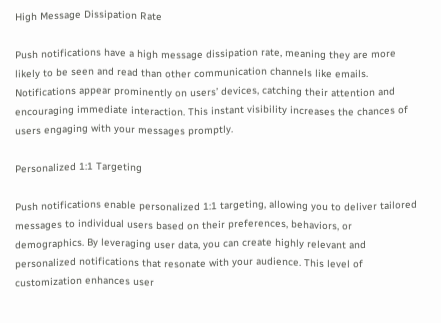High Message Dissipation Rate

Push notifications have a high message dissipation rate, meaning they are more likely to be seen and read than other communication channels like emails. Notifications appear prominently on users’ devices, catching their attention and encouraging immediate interaction. This instant visibility increases the chances of users engaging with your messages promptly.

Personalized 1:1 Targeting

Push notifications enable personalized 1:1 targeting, allowing you to deliver tailored messages to individual users based on their preferences, behaviors, or demographics. By leveraging user data, you can create highly relevant and personalized notifications that resonate with your audience. This level of customization enhances user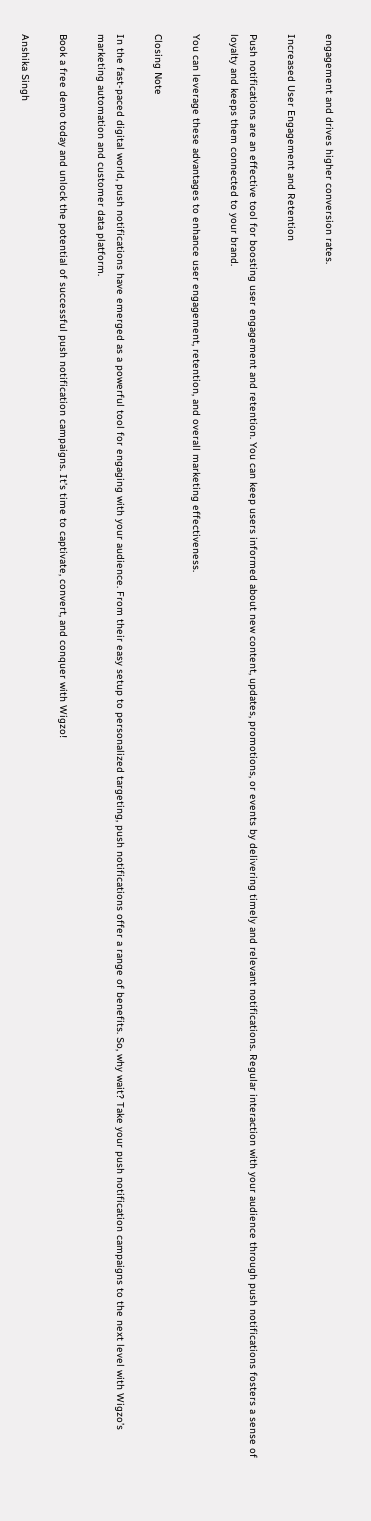engagement and drives higher conversion rates.

Increased User Engagement and Retention

Push notifications are an effective tool for boosting user engagement and retention. You can keep users informed about new content, updates, promotions, or events by delivering timely and relevant notifications. Regular interaction with your audience through push notifications fosters a sense of loyalty and keeps them connected to your brand.

You can leverage these advantages to enhance user engagement, retention, and overall marketing effectiveness.

Closing Note

In the fast-paced digital world, push notifications have emerged as a powerful tool for engaging with your audience. From their easy setup to personalized targeting, push notifications offer a range of benefits. So, why wait? Take your push notification campaigns to the next level with Wigzo’s marketing automation and customer data platform.

Book a free demo today and unlock the potential of successful push notification campaigns. It’s time to captivate, convert, and conquer with Wigzo!

Anshika Singh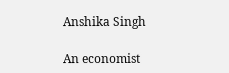Anshika Singh

An economist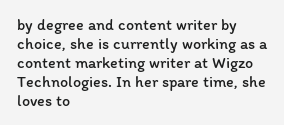by degree and content writer by choice, she is currently working as a content marketing writer at Wigzo Technologies. In her spare time, she loves to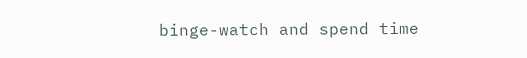binge-watch and spend time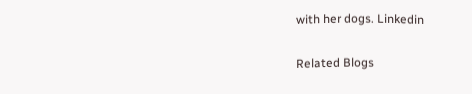with her dogs. Linkedin

Related Blogs